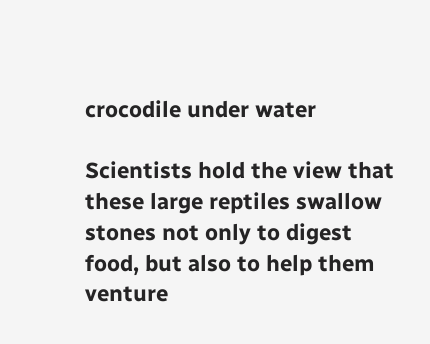crocodile under water

Scientists hold the view that these large reptiles swallow stones not only to digest food, but also to help them venture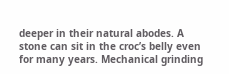deeper in their natural abodes. A stone can sit in the croc’s belly even for many years. Mechanical grinding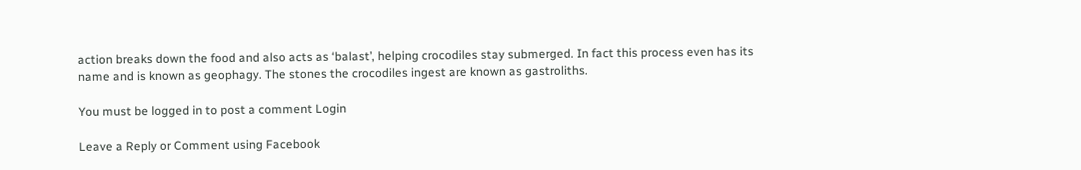action breaks down the food and also acts as ‘balast’, helping crocodiles stay submerged. In fact this process even has its name and is known as geophagy. The stones the crocodiles ingest are known as gastroliths.

You must be logged in to post a comment Login

Leave a Reply or Comment using Facebook